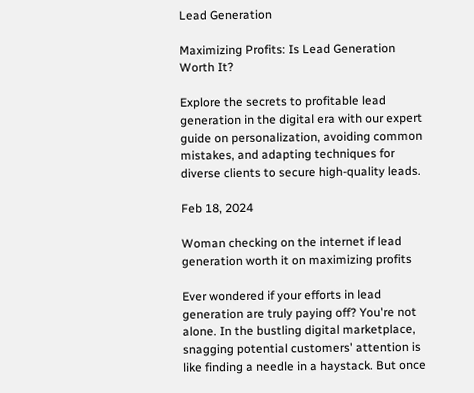Lead Generation

Maximizing Profits: Is Lead Generation Worth It?

Explore the secrets to profitable lead generation in the digital era with our expert guide on personalization, avoiding common mistakes, and adapting techniques for diverse clients to secure high-quality leads.

Feb 18, 2024

Woman checking on the internet if lead generation worth it on maximizing profits

Ever wondered if your efforts in lead generation are truly paying off? You're not alone. In the bustling digital marketplace, snagging potential customers' attention is like finding a needle in a haystack. But once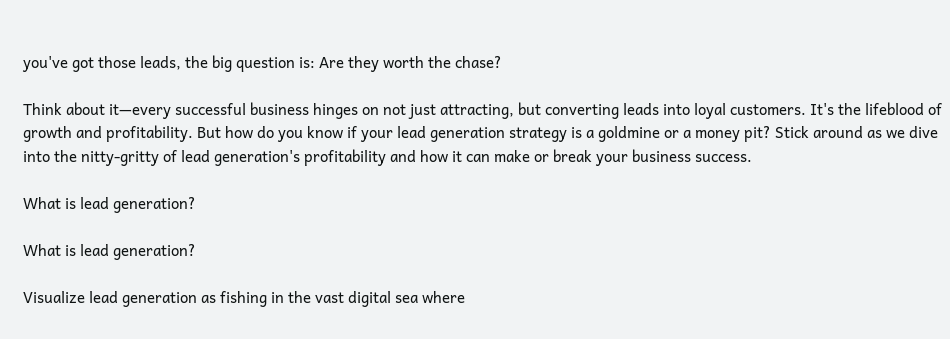you've got those leads, the big question is: Are they worth the chase?

Think about it—every successful business hinges on not just attracting, but converting leads into loyal customers. It's the lifeblood of growth and profitability. But how do you know if your lead generation strategy is a goldmine or a money pit? Stick around as we dive into the nitty-gritty of lead generation's profitability and how it can make or break your business success.

What is lead generation?

What is lead generation?

Visualize lead generation as fishing in the vast digital sea where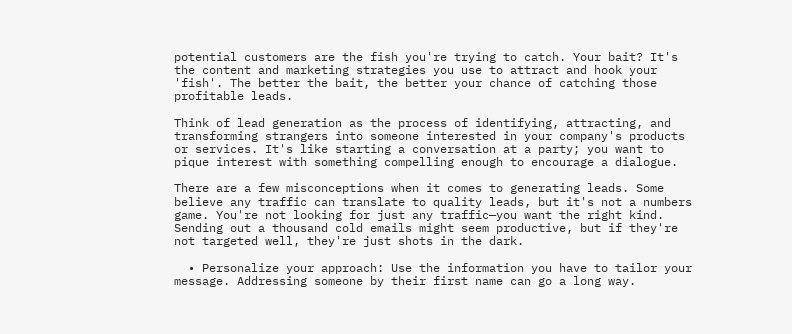potential customers are the fish you're trying to catch. Your bait? It's the content and marketing strategies you use to attract and hook your 'fish'. The better the bait, the better your chance of catching those profitable leads.

Think of lead generation as the process of identifying, attracting, and transforming strangers into someone interested in your company's products or services. It's like starting a conversation at a party; you want to pique interest with something compelling enough to encourage a dialogue.

There are a few misconceptions when it comes to generating leads. Some believe any traffic can translate to quality leads, but it's not a numbers game. You're not looking for just any traffic—you want the right kind. Sending out a thousand cold emails might seem productive, but if they're not targeted well, they're just shots in the dark.

  • Personalize your approach: Use the information you have to tailor your message. Addressing someone by their first name can go a long way.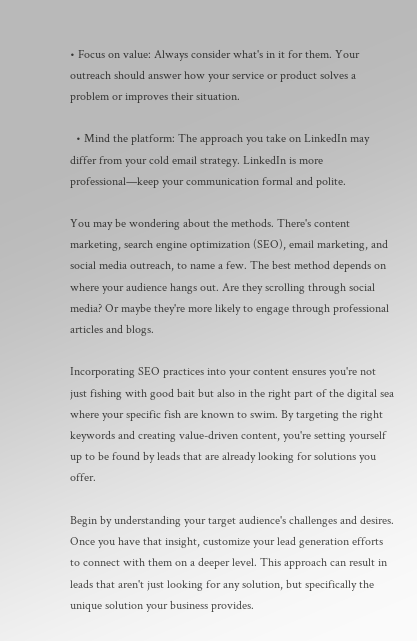• Focus on value: Always consider what's in it for them. Your outreach should answer how your service or product solves a problem or improves their situation.

  • Mind the platform: The approach you take on LinkedIn may differ from your cold email strategy. LinkedIn is more professional—keep your communication formal and polite.

You may be wondering about the methods. There's content marketing, search engine optimization (SEO), email marketing, and social media outreach, to name a few. The best method depends on where your audience hangs out. Are they scrolling through social media? Or maybe they're more likely to engage through professional articles and blogs.

Incorporating SEO practices into your content ensures you're not just fishing with good bait but also in the right part of the digital sea where your specific fish are known to swim. By targeting the right keywords and creating value-driven content, you're setting yourself up to be found by leads that are already looking for solutions you offer.

Begin by understanding your target audience's challenges and desires. Once you have that insight, customize your lead generation efforts to connect with them on a deeper level. This approach can result in leads that aren't just looking for any solution, but specifically the unique solution your business provides.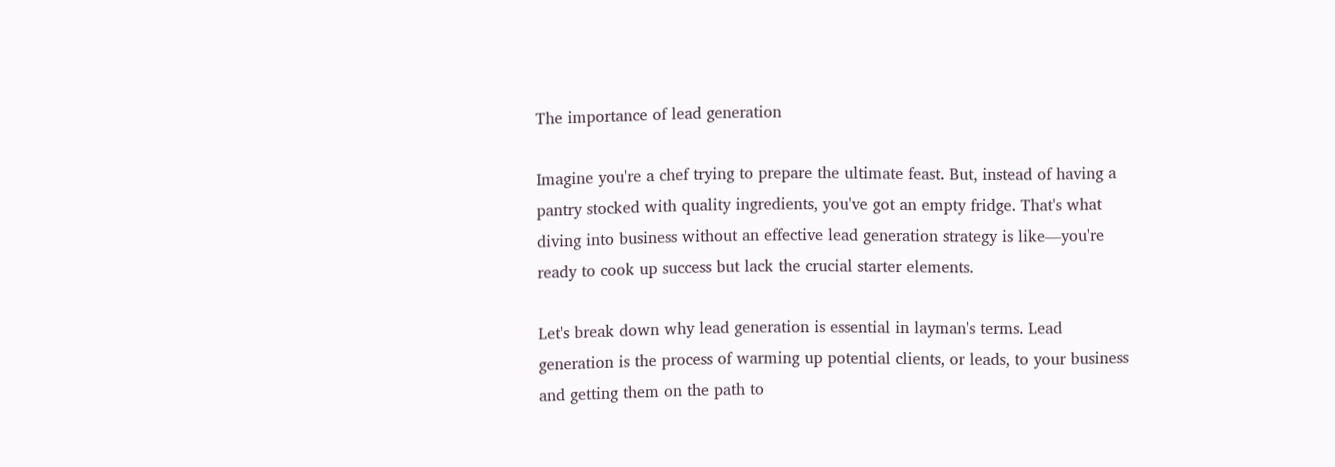The importance of lead generation

Imagine you're a chef trying to prepare the ultimate feast. But, instead of having a pantry stocked with quality ingredients, you've got an empty fridge. That's what diving into business without an effective lead generation strategy is like—you're ready to cook up success but lack the crucial starter elements.

Let's break down why lead generation is essential in layman's terms. Lead generation is the process of warming up potential clients, or leads, to your business and getting them on the path to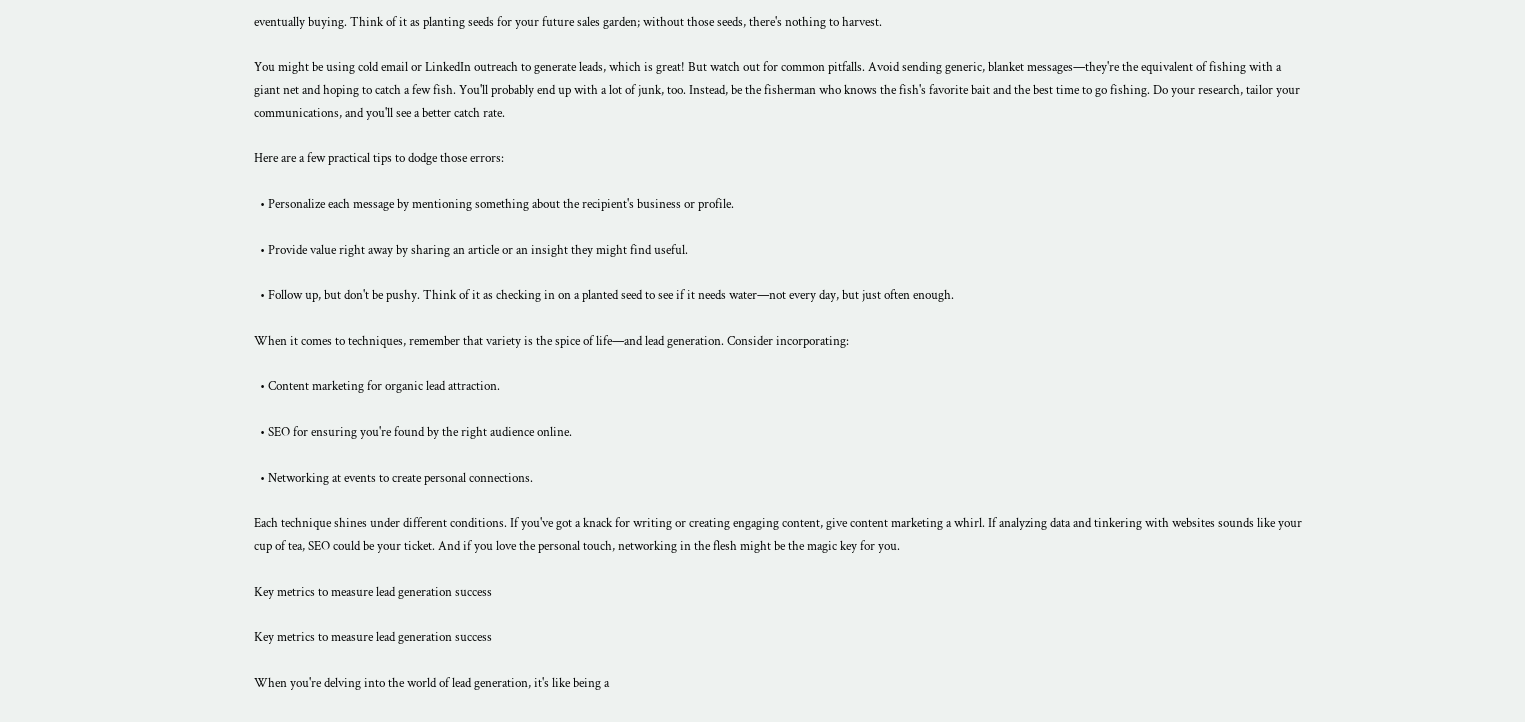eventually buying. Think of it as planting seeds for your future sales garden; without those seeds, there's nothing to harvest.

You might be using cold email or LinkedIn outreach to generate leads, which is great! But watch out for common pitfalls. Avoid sending generic, blanket messages—they're the equivalent of fishing with a giant net and hoping to catch a few fish. You'll probably end up with a lot of junk, too. Instead, be the fisherman who knows the fish's favorite bait and the best time to go fishing. Do your research, tailor your communications, and you'll see a better catch rate.

Here are a few practical tips to dodge those errors:

  • Personalize each message by mentioning something about the recipient's business or profile.

  • Provide value right away by sharing an article or an insight they might find useful.

  • Follow up, but don't be pushy. Think of it as checking in on a planted seed to see if it needs water—not every day, but just often enough.

When it comes to techniques, remember that variety is the spice of life—and lead generation. Consider incorporating:

  • Content marketing for organic lead attraction.

  • SEO for ensuring you're found by the right audience online.

  • Networking at events to create personal connections.

Each technique shines under different conditions. If you've got a knack for writing or creating engaging content, give content marketing a whirl. If analyzing data and tinkering with websites sounds like your cup of tea, SEO could be your ticket. And if you love the personal touch, networking in the flesh might be the magic key for you.

Key metrics to measure lead generation success

Key metrics to measure lead generation success

When you're delving into the world of lead generation, it's like being a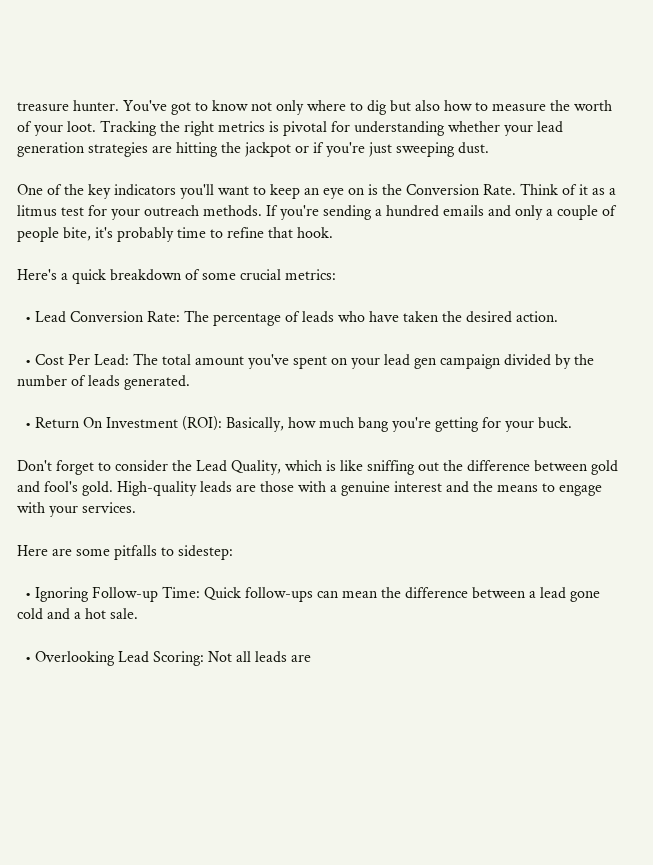treasure hunter. You've got to know not only where to dig but also how to measure the worth of your loot. Tracking the right metrics is pivotal for understanding whether your lead generation strategies are hitting the jackpot or if you're just sweeping dust.

One of the key indicators you'll want to keep an eye on is the Conversion Rate. Think of it as a litmus test for your outreach methods. If you're sending a hundred emails and only a couple of people bite, it's probably time to refine that hook.

Here's a quick breakdown of some crucial metrics:

  • Lead Conversion Rate: The percentage of leads who have taken the desired action.

  • Cost Per Lead: The total amount you've spent on your lead gen campaign divided by the number of leads generated.

  • Return On Investment (ROI): Basically, how much bang you're getting for your buck.

Don't forget to consider the Lead Quality, which is like sniffing out the difference between gold and fool's gold. High-quality leads are those with a genuine interest and the means to engage with your services.

Here are some pitfalls to sidestep:

  • Ignoring Follow-up Time: Quick follow-ups can mean the difference between a lead gone cold and a hot sale.

  • Overlooking Lead Scoring: Not all leads are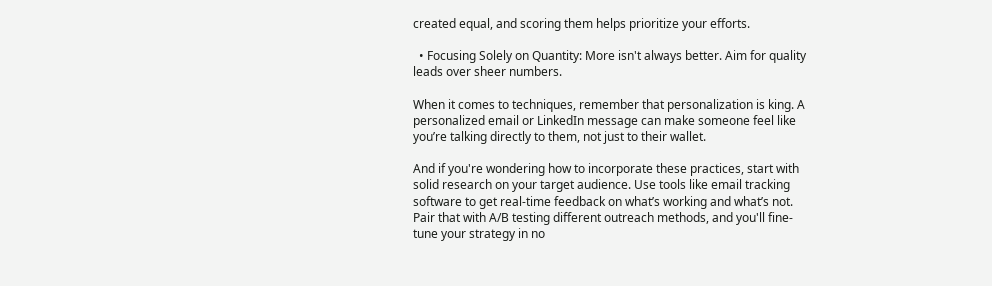created equal, and scoring them helps prioritize your efforts.

  • Focusing Solely on Quantity: More isn't always better. Aim for quality leads over sheer numbers.

When it comes to techniques, remember that personalization is king. A personalized email or LinkedIn message can make someone feel like you’re talking directly to them, not just to their wallet.

And if you're wondering how to incorporate these practices, start with solid research on your target audience. Use tools like email tracking software to get real-time feedback on what’s working and what’s not. Pair that with A/B testing different outreach methods, and you'll fine-tune your strategy in no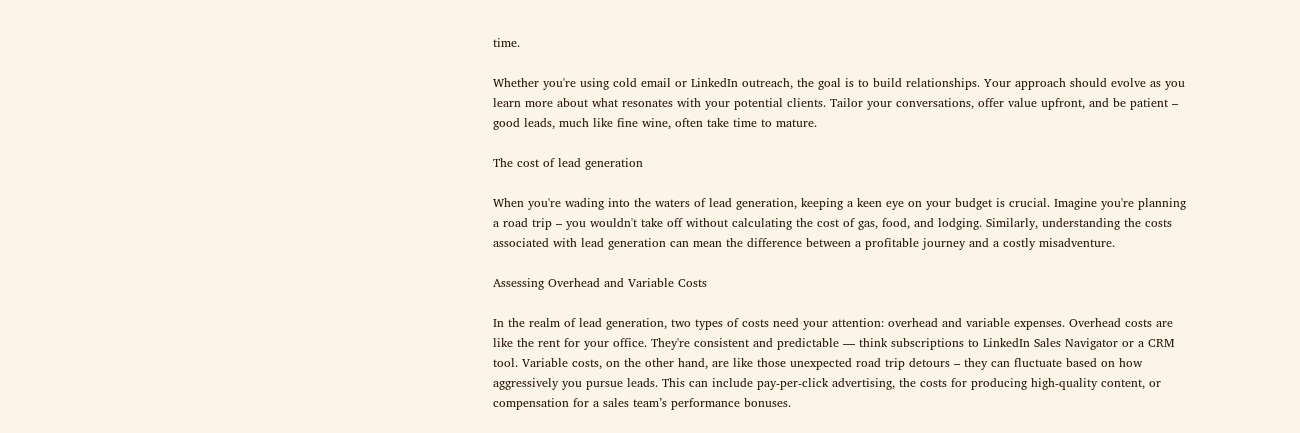time.

Whether you're using cold email or LinkedIn outreach, the goal is to build relationships. Your approach should evolve as you learn more about what resonates with your potential clients. Tailor your conversations, offer value upfront, and be patient – good leads, much like fine wine, often take time to mature.

The cost of lead generation

When you're wading into the waters of lead generation, keeping a keen eye on your budget is crucial. Imagine you're planning a road trip – you wouldn't take off without calculating the cost of gas, food, and lodging. Similarly, understanding the costs associated with lead generation can mean the difference between a profitable journey and a costly misadventure.

Assessing Overhead and Variable Costs

In the realm of lead generation, two types of costs need your attention: overhead and variable expenses. Overhead costs are like the rent for your office. They're consistent and predictable — think subscriptions to LinkedIn Sales Navigator or a CRM tool. Variable costs, on the other hand, are like those unexpected road trip detours – they can fluctuate based on how aggressively you pursue leads. This can include pay-per-click advertising, the costs for producing high-quality content, or compensation for a sales team’s performance bonuses.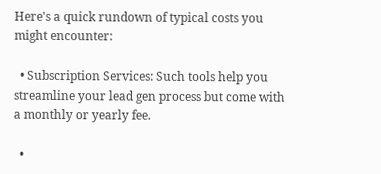Here's a quick rundown of typical costs you might encounter:

  • Subscription Services: Such tools help you streamline your lead gen process but come with a monthly or yearly fee.

  •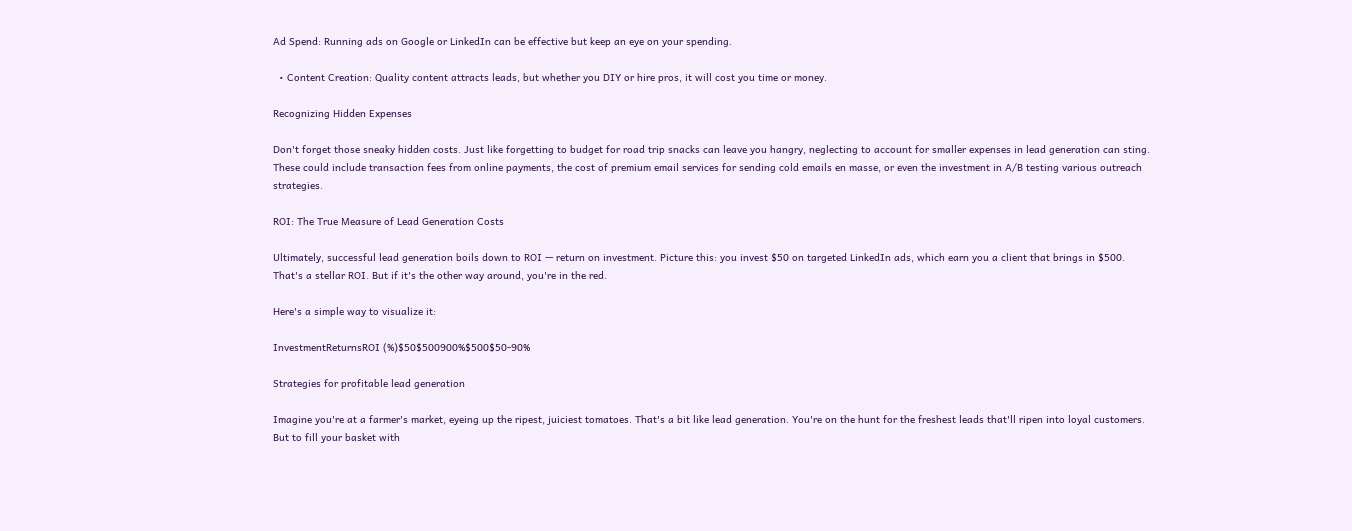Ad Spend: Running ads on Google or LinkedIn can be effective but keep an eye on your spending.

  • Content Creation: Quality content attracts leads, but whether you DIY or hire pros, it will cost you time or money.

Recognizing Hidden Expenses

Don't forget those sneaky hidden costs. Just like forgetting to budget for road trip snacks can leave you hangry, neglecting to account for smaller expenses in lead generation can sting. These could include transaction fees from online payments, the cost of premium email services for sending cold emails en masse, or even the investment in A/B testing various outreach strategies.

ROI: The True Measure of Lead Generation Costs

Ultimately, successful lead generation boils down to ROI — return on investment. Picture this: you invest $50 on targeted LinkedIn ads, which earn you a client that brings in $500. That's a stellar ROI. But if it's the other way around, you're in the red.

Here's a simple way to visualize it:

InvestmentReturnsROI (%)$50$500900%$500$50-90%

Strategies for profitable lead generation

Imagine you're at a farmer's market, eyeing up the ripest, juiciest tomatoes. That's a bit like lead generation. You're on the hunt for the freshest leads that'll ripen into loyal customers. But to fill your basket with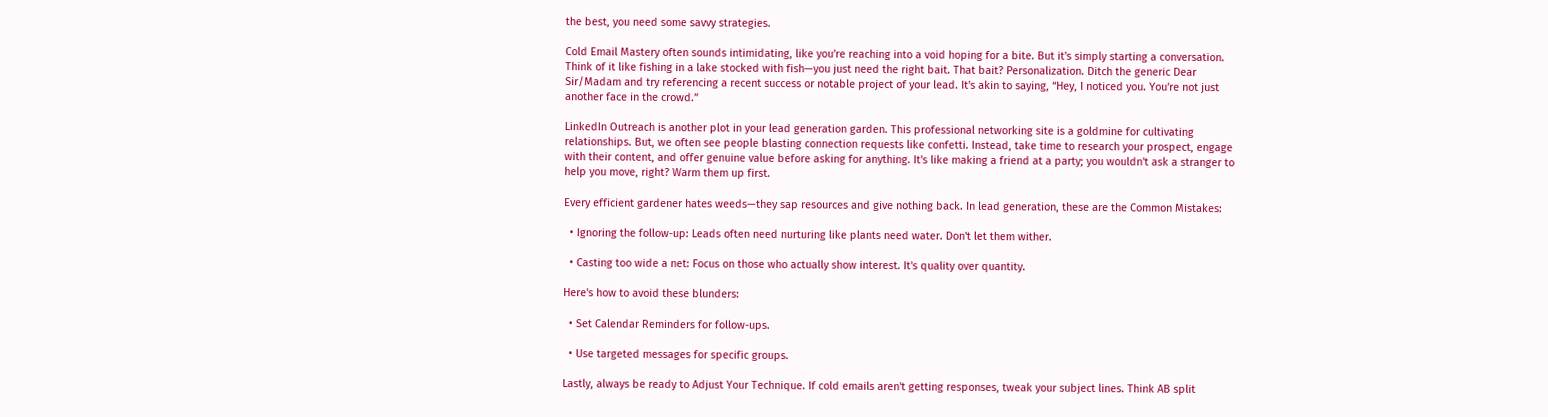the best, you need some savvy strategies.

Cold Email Mastery often sounds intimidating, like you're reaching into a void hoping for a bite. But it's simply starting a conversation. Think of it like fishing in a lake stocked with fish—you just need the right bait. That bait? Personalization. Ditch the generic Dear Sir/Madam and try referencing a recent success or notable project of your lead. It's akin to saying, “Hey, I noticed you. You're not just another face in the crowd.”

LinkedIn Outreach is another plot in your lead generation garden. This professional networking site is a goldmine for cultivating relationships. But, we often see people blasting connection requests like confetti. Instead, take time to research your prospect, engage with their content, and offer genuine value before asking for anything. It's like making a friend at a party; you wouldn't ask a stranger to help you move, right? Warm them up first.

Every efficient gardener hates weeds—they sap resources and give nothing back. In lead generation, these are the Common Mistakes:

  • Ignoring the follow-up: Leads often need nurturing like plants need water. Don't let them wither.

  • Casting too wide a net: Focus on those who actually show interest. It's quality over quantity.

Here's how to avoid these blunders:

  • Set Calendar Reminders for follow-ups.

  • Use targeted messages for specific groups.

Lastly, always be ready to Adjust Your Technique. If cold emails aren't getting responses, tweak your subject lines. Think AB split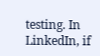testing. In LinkedIn, if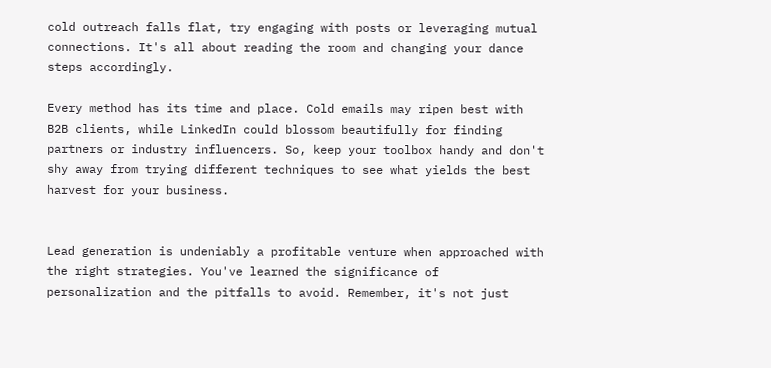cold outreach falls flat, try engaging with posts or leveraging mutual connections. It's all about reading the room and changing your dance steps accordingly.

Every method has its time and place. Cold emails may ripen best with B2B clients, while LinkedIn could blossom beautifully for finding partners or industry influencers. So, keep your toolbox handy and don't shy away from trying different techniques to see what yields the best harvest for your business.


Lead generation is undeniably a profitable venture when approached with the right strategies. You've learned the significance of personalization and the pitfalls to avoid. Remember, it's not just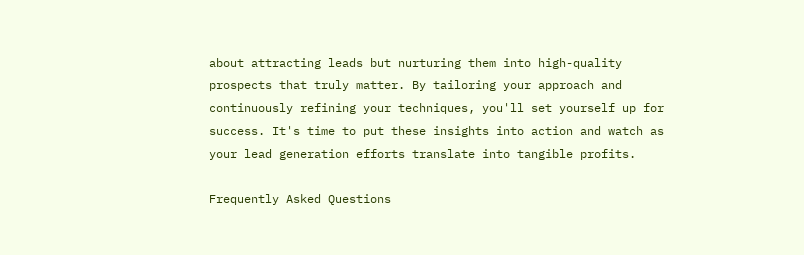about attracting leads but nurturing them into high-quality prospects that truly matter. By tailoring your approach and continuously refining your techniques, you'll set yourself up for success. It's time to put these insights into action and watch as your lead generation efforts translate into tangible profits.

Frequently Asked Questions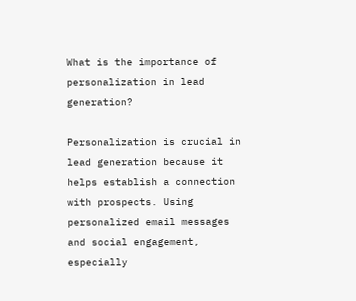What is the importance of personalization in lead generation?

Personalization is crucial in lead generation because it helps establish a connection with prospects. Using personalized email messages and social engagement, especially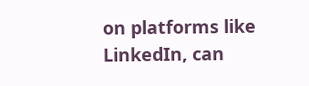on platforms like LinkedIn, can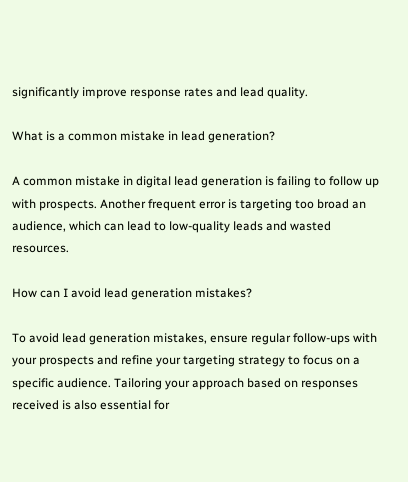significantly improve response rates and lead quality.

What is a common mistake in lead generation?

A common mistake in digital lead generation is failing to follow up with prospects. Another frequent error is targeting too broad an audience, which can lead to low-quality leads and wasted resources.

How can I avoid lead generation mistakes?

To avoid lead generation mistakes, ensure regular follow-ups with your prospects and refine your targeting strategy to focus on a specific audience. Tailoring your approach based on responses received is also essential for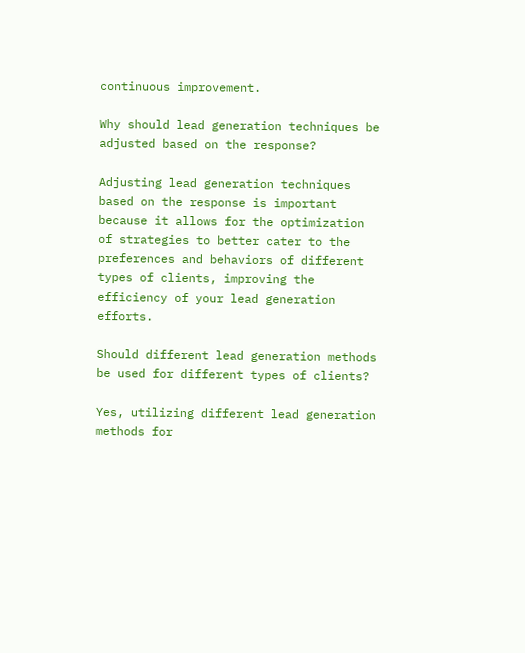continuous improvement.

Why should lead generation techniques be adjusted based on the response?

Adjusting lead generation techniques based on the response is important because it allows for the optimization of strategies to better cater to the preferences and behaviors of different types of clients, improving the efficiency of your lead generation efforts.

Should different lead generation methods be used for different types of clients?

Yes, utilizing different lead generation methods for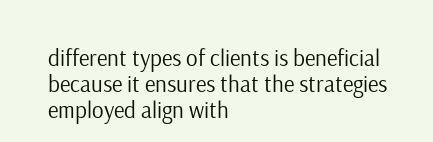different types of clients is beneficial because it ensures that the strategies employed align with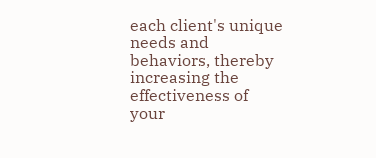each client's unique needs and behaviors, thereby increasing the effectiveness of your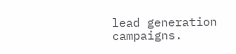lead generation campaigns.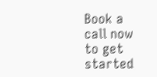Book a call now to get started